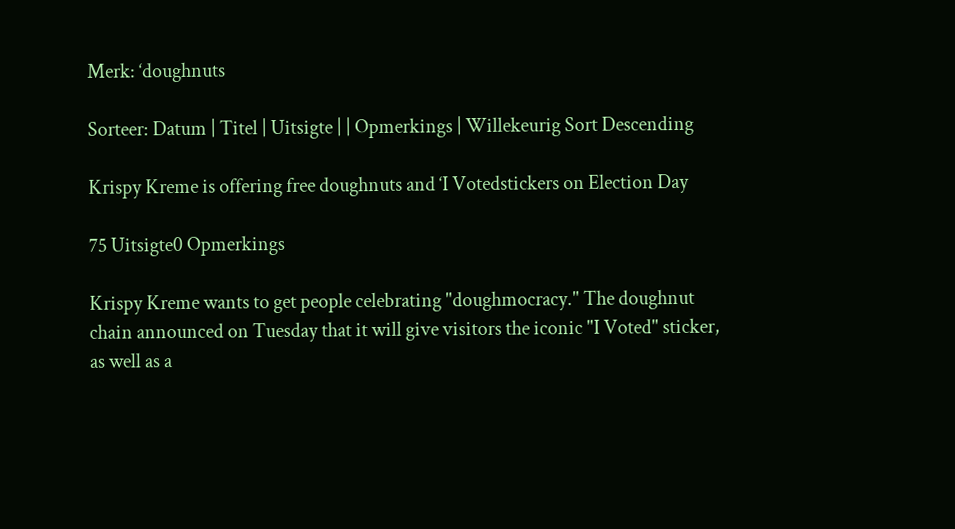Merk: ‘doughnuts

Sorteer: Datum | Titel | Uitsigte | | Opmerkings | Willekeurig Sort Descending

Krispy Kreme is offering free doughnuts and ‘I Votedstickers on Election Day

75 Uitsigte0 Opmerkings

Krispy Kreme wants to get people celebrating "doughmocracy." The doughnut chain announced on Tuesday that it will give visitors the iconic "I Voted" sticker, as well as a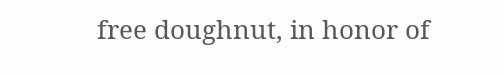free doughnut, in honor of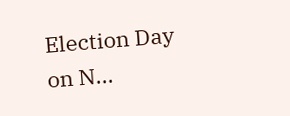Election Day on N...